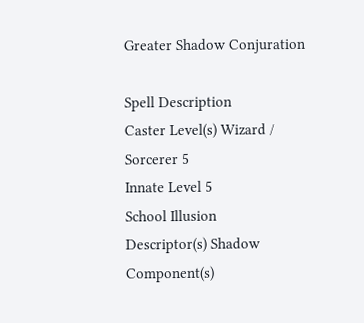Greater Shadow Conjuration

Spell Description
Caster Level(s) Wizard / Sorcerer 5
Innate Level 5
School Illusion
Descriptor(s) Shadow
Component(s)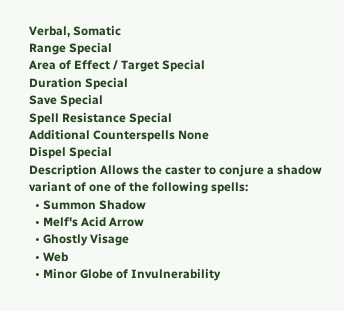Verbal, Somatic
Range Special
Area of Effect / Target Special
Duration Special
Save Special
Spell Resistance Special
Additional Counterspells None
Dispel Special
Description Allows the caster to conjure a shadow variant of one of the following spells:
  • Summon Shadow
  • Melf's Acid Arrow
  • Ghostly Visage
  • Web
  • Minor Globe of Invulnerability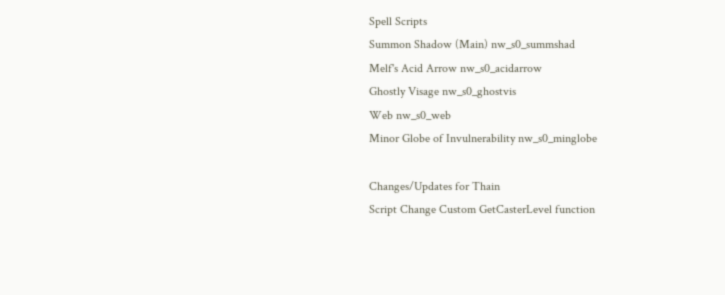Spell Scripts
Summon Shadow (Main) nw_s0_summshad
Melf's Acid Arrow nw_s0_acidarrow
Ghostly Visage nw_s0_ghostvis
Web nw_s0_web
Minor Globe of Invulnerability nw_s0_minglobe

Changes/Updates for Thain
Script Change Custom GetCasterLevel function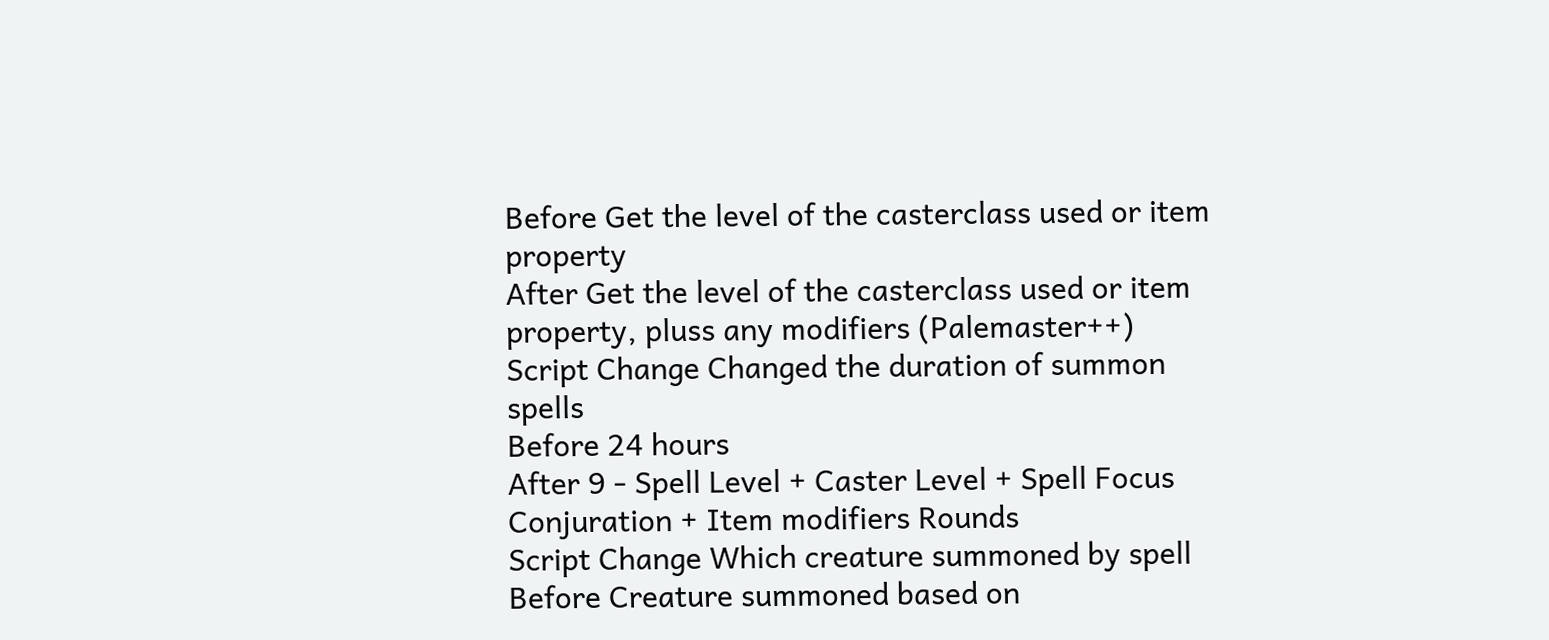Before Get the level of the casterclass used or item property
After Get the level of the casterclass used or item property, pluss any modifiers (Palemaster++)
Script Change Changed the duration of summon spells
Before 24 hours
After 9 - Spell Level + Caster Level + Spell Focus Conjuration + Item modifiers Rounds
Script Change Which creature summoned by spell
Before Creature summoned based on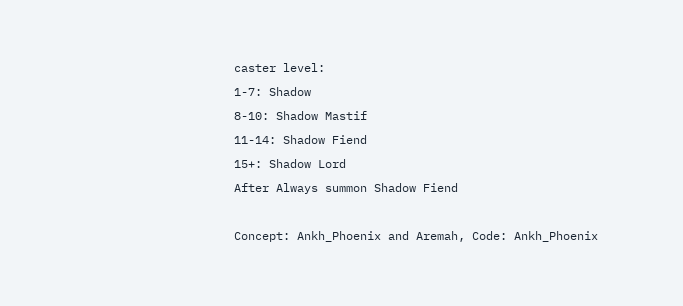caster level:
1-7: Shadow
8-10: Shadow Mastif
11-14: Shadow Fiend
15+: Shadow Lord
After Always summon Shadow Fiend

Concept: Ankh_Phoenix and Aremah, Code: Ankh_Phoenix